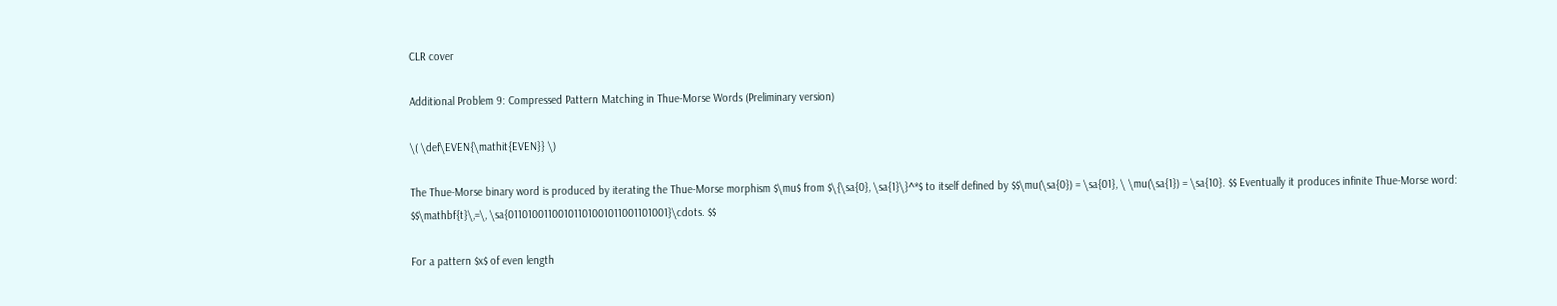CLR cover

Additional Problem 9: Compressed Pattern Matching in Thue-Morse Words (Preliminary version)

\( \def\EVEN{\mathit{EVEN}} \)

The Thue-Morse binary word is produced by iterating the Thue-Morse morphism $\mu$ from $\{\sa{0}, \sa{1}\}^*$ to itself defined by $$\mu(\sa{0}) = \sa{01}, \ \mu(\sa{1}) = \sa{10}. $$ Eventually it produces infinite Thue-Morse word: $$\mathbf{t}\,=\, \sa{01101001100101101001011001101001}\cdots. $$

For a pattern $x$ of even length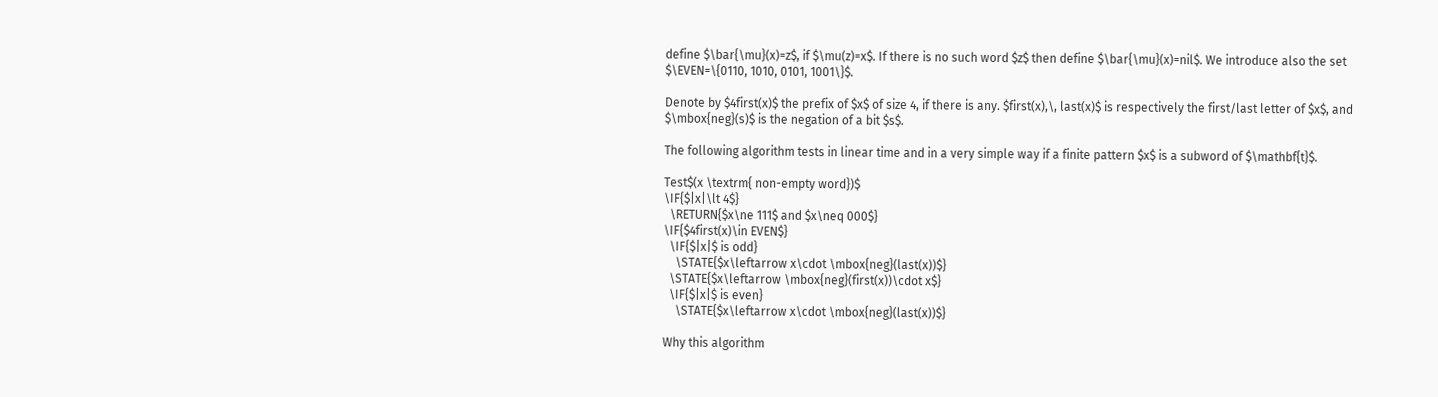define $\bar{\mu}(x)=z$, if $\mu(z)=x$. If there is no such word $z$ then define $\bar{\mu}(x)=nil$. We introduce also the set $\EVEN=\{0110, 1010, 0101, 1001\}$.

Denote by $4first(x)$ the prefix of $x$ of size 4, if there is any. $first(x),\, last(x)$ is respectively the first/last letter of $x$, and $\mbox{neg}(s)$ is the negation of a bit $s$.

The following algorithm tests in linear time and in a very simple way if a finite pattern $x$ is a subword of $\mathbf{t}$.

Test$(x \textrm{ non-empty word})$
\IF{$|x|\lt 4$}
  \RETURN{$x\ne 111$ and $x\neq 000$}
\IF{$4first(x)\in EVEN$}
  \IF{$|x|$ is odd}
    \STATE{$x\leftarrow x\cdot \mbox{neg}(last(x))$}
  \STATE{$x\leftarrow \mbox{neg}(first(x))\cdot x$}
  \IF{$|x|$ is even}
    \STATE{$x\leftarrow x\cdot \mbox{neg}(last(x))$}

Why this algorithm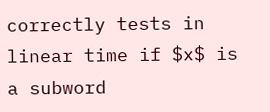correctly tests in linear time if $x$ is a subword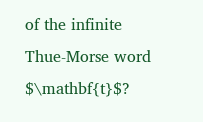of the infinite Thue-Morse word $\mathbf{t}$?